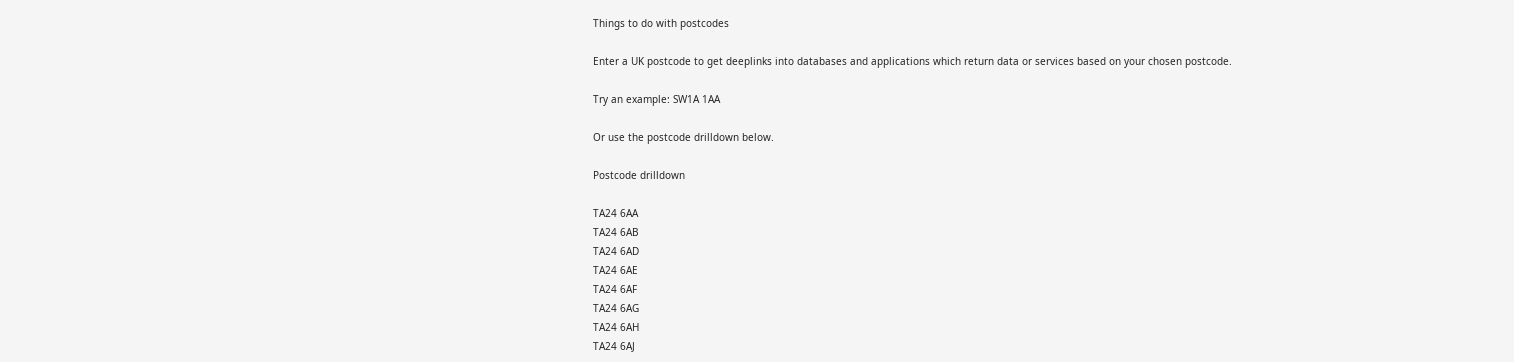Things to do with postcodes

Enter a UK postcode to get deeplinks into databases and applications which return data or services based on your chosen postcode.

Try an example: SW1A 1AA

Or use the postcode drilldown below.

Postcode drilldown

TA24 6AA
TA24 6AB
TA24 6AD
TA24 6AE
TA24 6AF
TA24 6AG
TA24 6AH
TA24 6AJ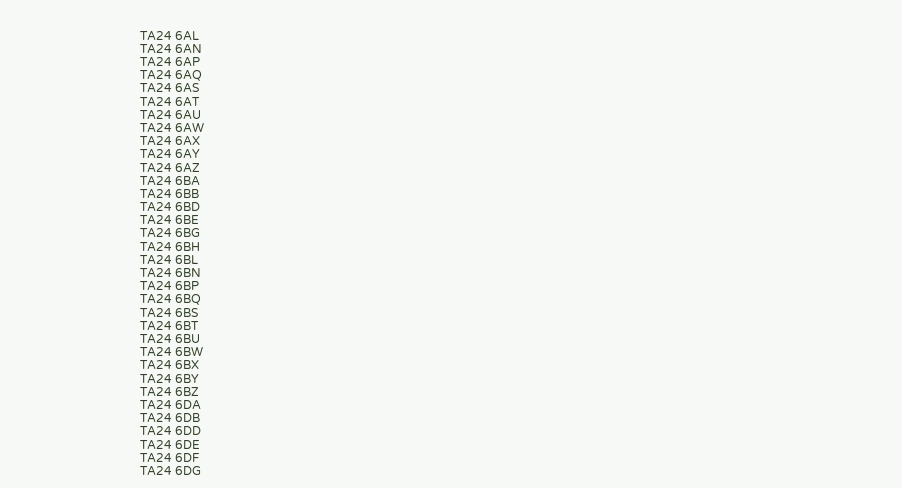TA24 6AL
TA24 6AN
TA24 6AP
TA24 6AQ
TA24 6AS
TA24 6AT
TA24 6AU
TA24 6AW
TA24 6AX
TA24 6AY
TA24 6AZ
TA24 6BA
TA24 6BB
TA24 6BD
TA24 6BE
TA24 6BG
TA24 6BH
TA24 6BL
TA24 6BN
TA24 6BP
TA24 6BQ
TA24 6BS
TA24 6BT
TA24 6BU
TA24 6BW
TA24 6BX
TA24 6BY
TA24 6BZ
TA24 6DA
TA24 6DB
TA24 6DD
TA24 6DE
TA24 6DF
TA24 6DG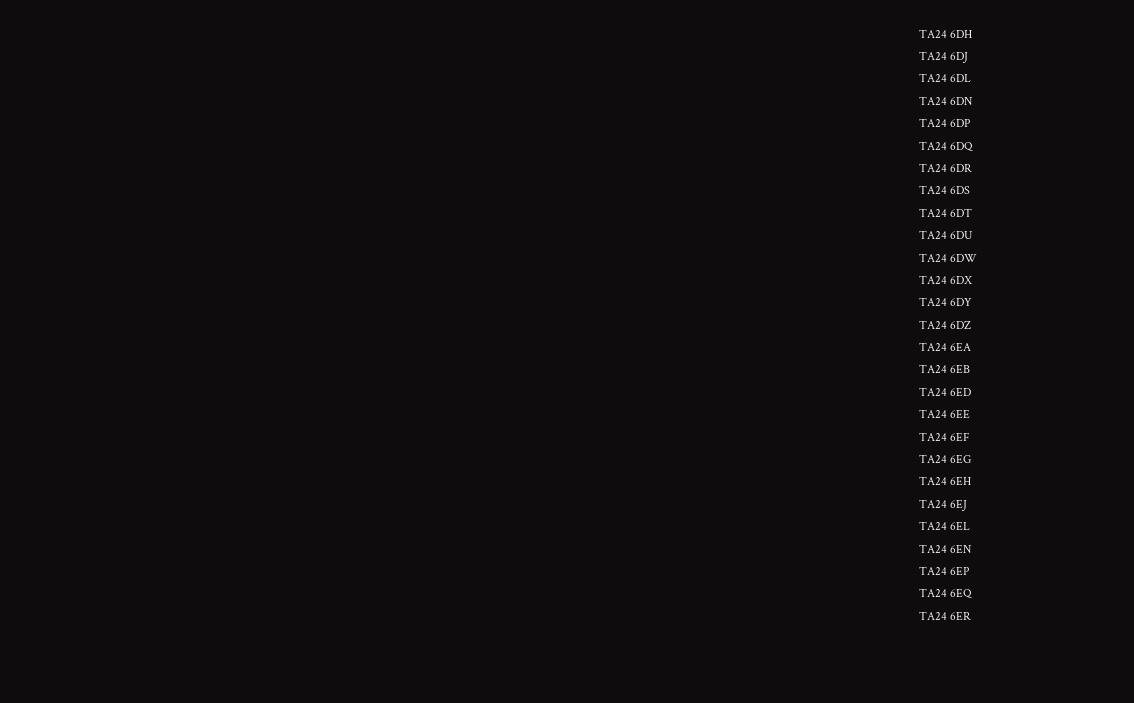TA24 6DH
TA24 6DJ
TA24 6DL
TA24 6DN
TA24 6DP
TA24 6DQ
TA24 6DR
TA24 6DS
TA24 6DT
TA24 6DU
TA24 6DW
TA24 6DX
TA24 6DY
TA24 6DZ
TA24 6EA
TA24 6EB
TA24 6ED
TA24 6EE
TA24 6EF
TA24 6EG
TA24 6EH
TA24 6EJ
TA24 6EL
TA24 6EN
TA24 6EP
TA24 6EQ
TA24 6ER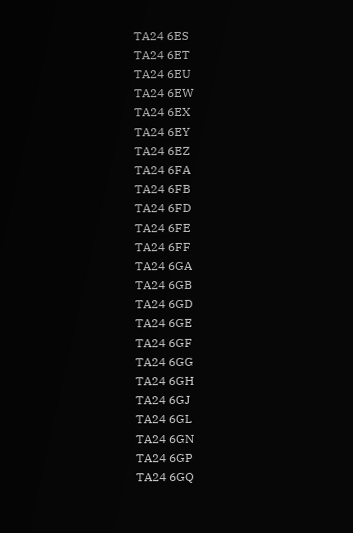TA24 6ES
TA24 6ET
TA24 6EU
TA24 6EW
TA24 6EX
TA24 6EY
TA24 6EZ
TA24 6FA
TA24 6FB
TA24 6FD
TA24 6FE
TA24 6FF
TA24 6GA
TA24 6GB
TA24 6GD
TA24 6GE
TA24 6GF
TA24 6GG
TA24 6GH
TA24 6GJ
TA24 6GL
TA24 6GN
TA24 6GP
TA24 6GQ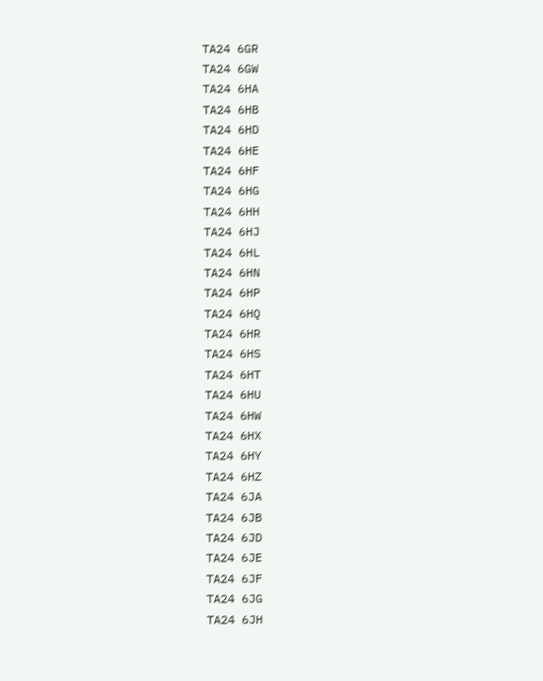TA24 6GR
TA24 6GW
TA24 6HA
TA24 6HB
TA24 6HD
TA24 6HE
TA24 6HF
TA24 6HG
TA24 6HH
TA24 6HJ
TA24 6HL
TA24 6HN
TA24 6HP
TA24 6HQ
TA24 6HR
TA24 6HS
TA24 6HT
TA24 6HU
TA24 6HW
TA24 6HX
TA24 6HY
TA24 6HZ
TA24 6JA
TA24 6JB
TA24 6JD
TA24 6JE
TA24 6JF
TA24 6JG
TA24 6JH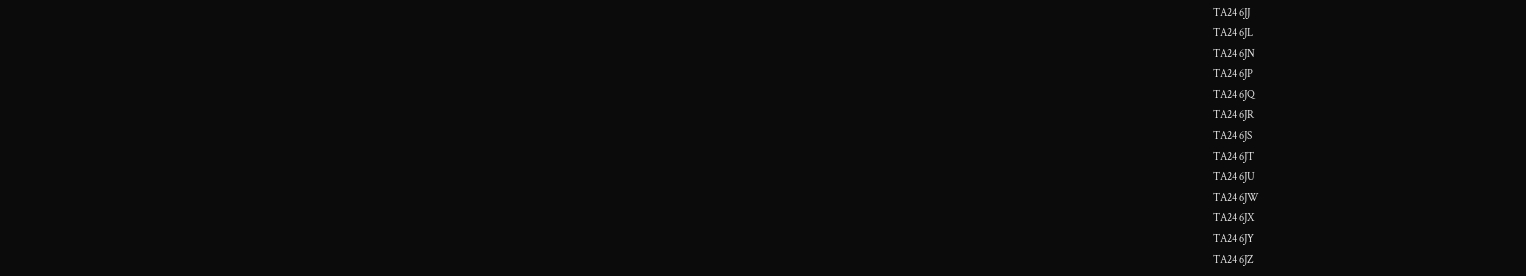TA24 6JJ
TA24 6JL
TA24 6JN
TA24 6JP
TA24 6JQ
TA24 6JR
TA24 6JS
TA24 6JT
TA24 6JU
TA24 6JW
TA24 6JX
TA24 6JY
TA24 6JZ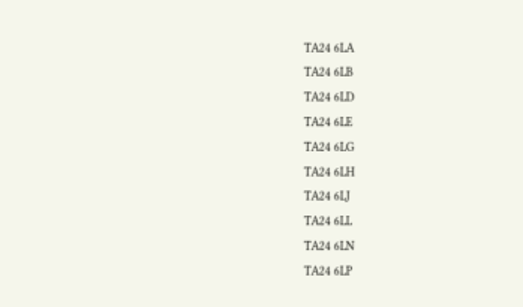TA24 6LA
TA24 6LB
TA24 6LD
TA24 6LE
TA24 6LG
TA24 6LH
TA24 6LJ
TA24 6LL
TA24 6LN
TA24 6LP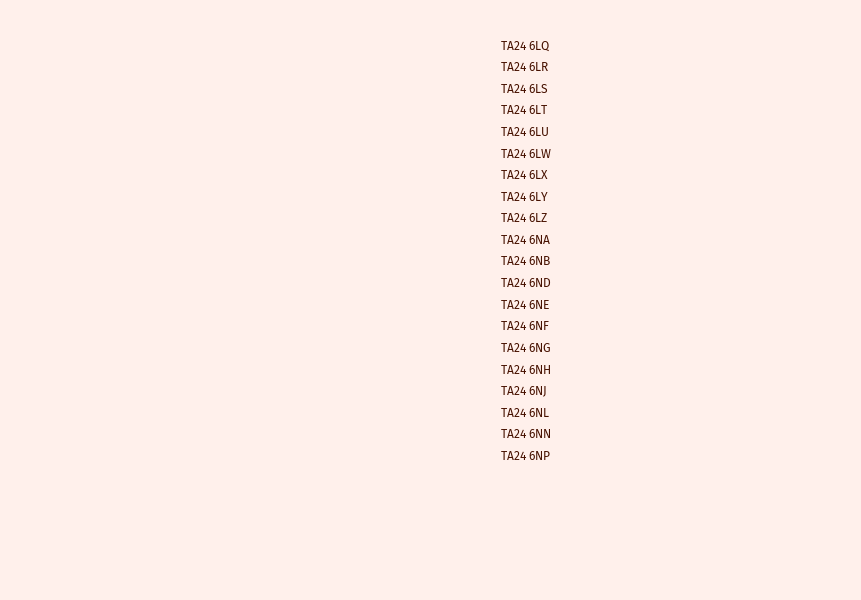TA24 6LQ
TA24 6LR
TA24 6LS
TA24 6LT
TA24 6LU
TA24 6LW
TA24 6LX
TA24 6LY
TA24 6LZ
TA24 6NA
TA24 6NB
TA24 6ND
TA24 6NE
TA24 6NF
TA24 6NG
TA24 6NH
TA24 6NJ
TA24 6NL
TA24 6NN
TA24 6NP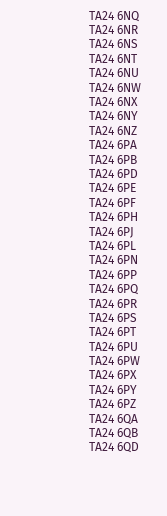TA24 6NQ
TA24 6NR
TA24 6NS
TA24 6NT
TA24 6NU
TA24 6NW
TA24 6NX
TA24 6NY
TA24 6NZ
TA24 6PA
TA24 6PB
TA24 6PD
TA24 6PE
TA24 6PF
TA24 6PH
TA24 6PJ
TA24 6PL
TA24 6PN
TA24 6PP
TA24 6PQ
TA24 6PR
TA24 6PS
TA24 6PT
TA24 6PU
TA24 6PW
TA24 6PX
TA24 6PY
TA24 6PZ
TA24 6QA
TA24 6QB
TA24 6QD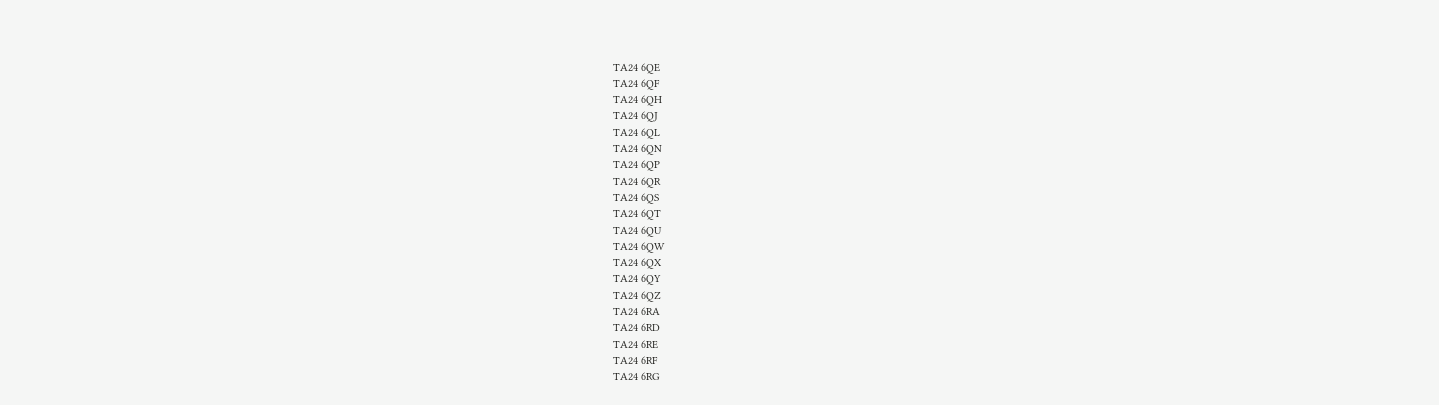TA24 6QE
TA24 6QF
TA24 6QH
TA24 6QJ
TA24 6QL
TA24 6QN
TA24 6QP
TA24 6QR
TA24 6QS
TA24 6QT
TA24 6QU
TA24 6QW
TA24 6QX
TA24 6QY
TA24 6QZ
TA24 6RA
TA24 6RD
TA24 6RE
TA24 6RF
TA24 6RG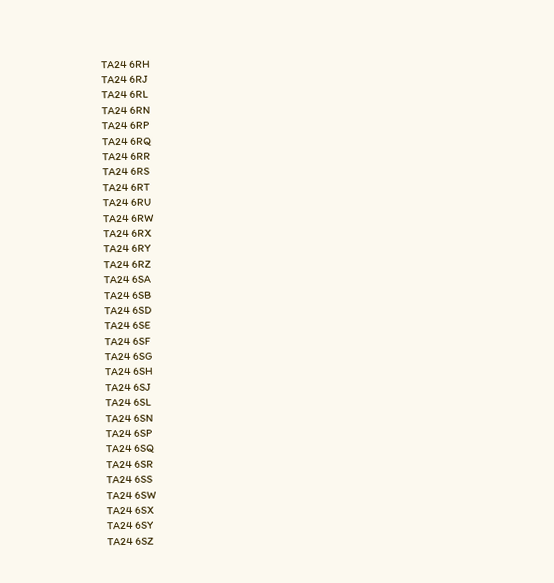TA24 6RH
TA24 6RJ
TA24 6RL
TA24 6RN
TA24 6RP
TA24 6RQ
TA24 6RR
TA24 6RS
TA24 6RT
TA24 6RU
TA24 6RW
TA24 6RX
TA24 6RY
TA24 6RZ
TA24 6SA
TA24 6SB
TA24 6SD
TA24 6SE
TA24 6SF
TA24 6SG
TA24 6SH
TA24 6SJ
TA24 6SL
TA24 6SN
TA24 6SP
TA24 6SQ
TA24 6SR
TA24 6SS
TA24 6SW
TA24 6SX
TA24 6SY
TA24 6SZ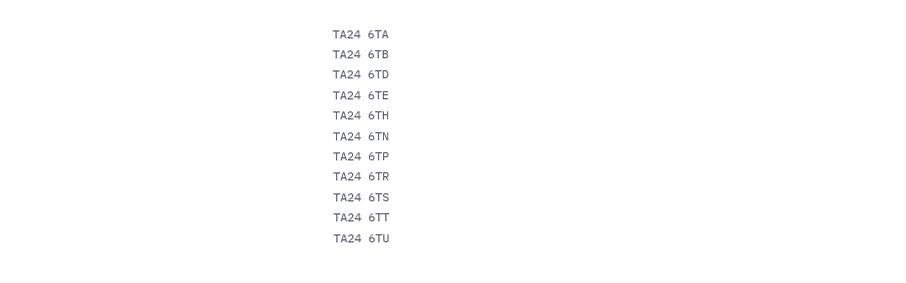TA24 6TA
TA24 6TB
TA24 6TD
TA24 6TE
TA24 6TH
TA24 6TN
TA24 6TP
TA24 6TR
TA24 6TS
TA24 6TT
TA24 6TU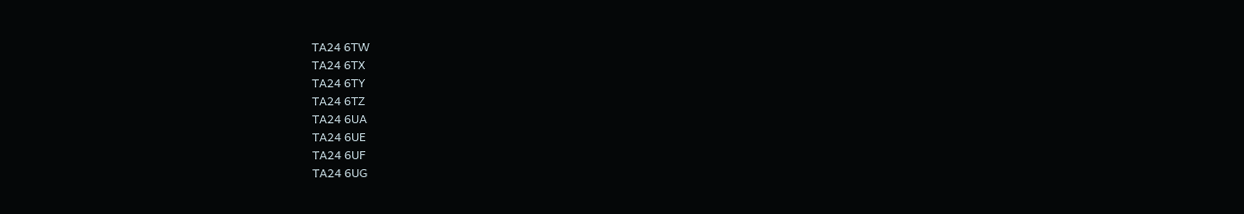TA24 6TW
TA24 6TX
TA24 6TY
TA24 6TZ
TA24 6UA
TA24 6UE
TA24 6UF
TA24 6UG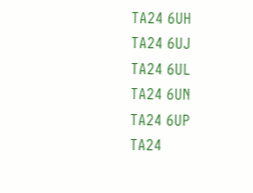TA24 6UH
TA24 6UJ
TA24 6UL
TA24 6UN
TA24 6UP
TA24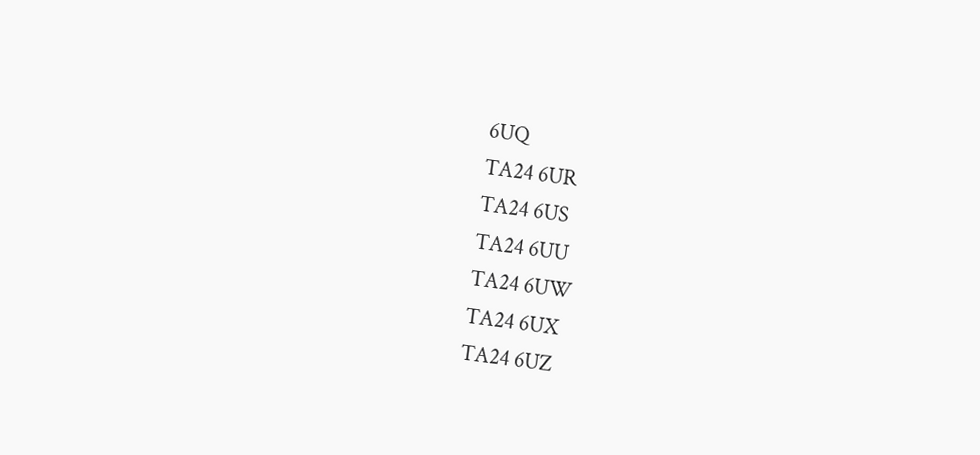6UQ
TA24 6UR
TA24 6US
TA24 6UU
TA24 6UW
TA24 6UX
TA24 6UZ